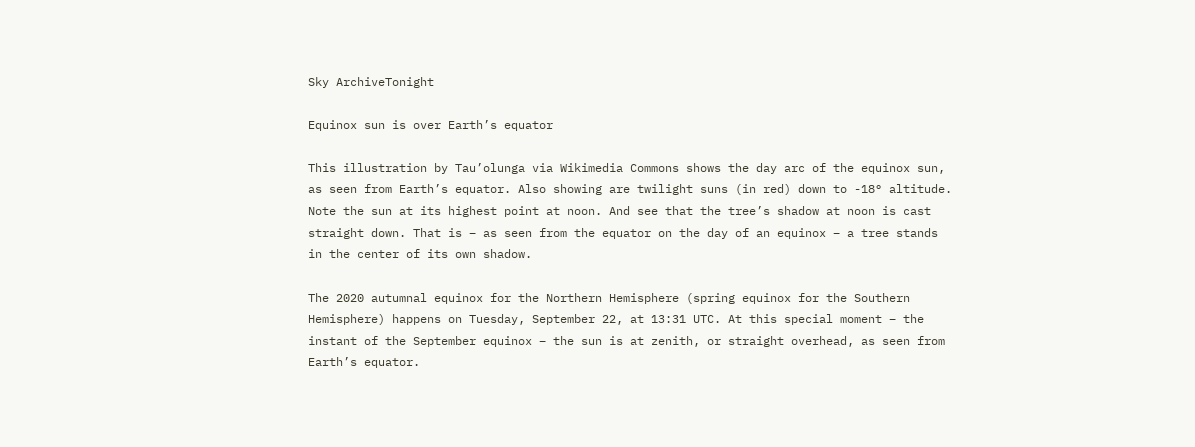Sky ArchiveTonight

Equinox sun is over Earth’s equator

This illustration by Tau’olunga via Wikimedia Commons shows the day arc of the equinox sun, as seen from Earth’s equator. Also showing are twilight suns (in red) down to -18° altitude. Note the sun at its highest point at noon. And see that the tree’s shadow at noon is cast straight down. That is – as seen from the equator on the day of an equinox – a tree stands in the center of its own shadow.

The 2020 autumnal equinox for the Northern Hemisphere (spring equinox for the Southern Hemisphere) happens on Tuesday, September 22, at 13:31 UTC. At this special moment – the instant of the September equinox – the sun is at zenith, or straight overhead, as seen from Earth’s equator.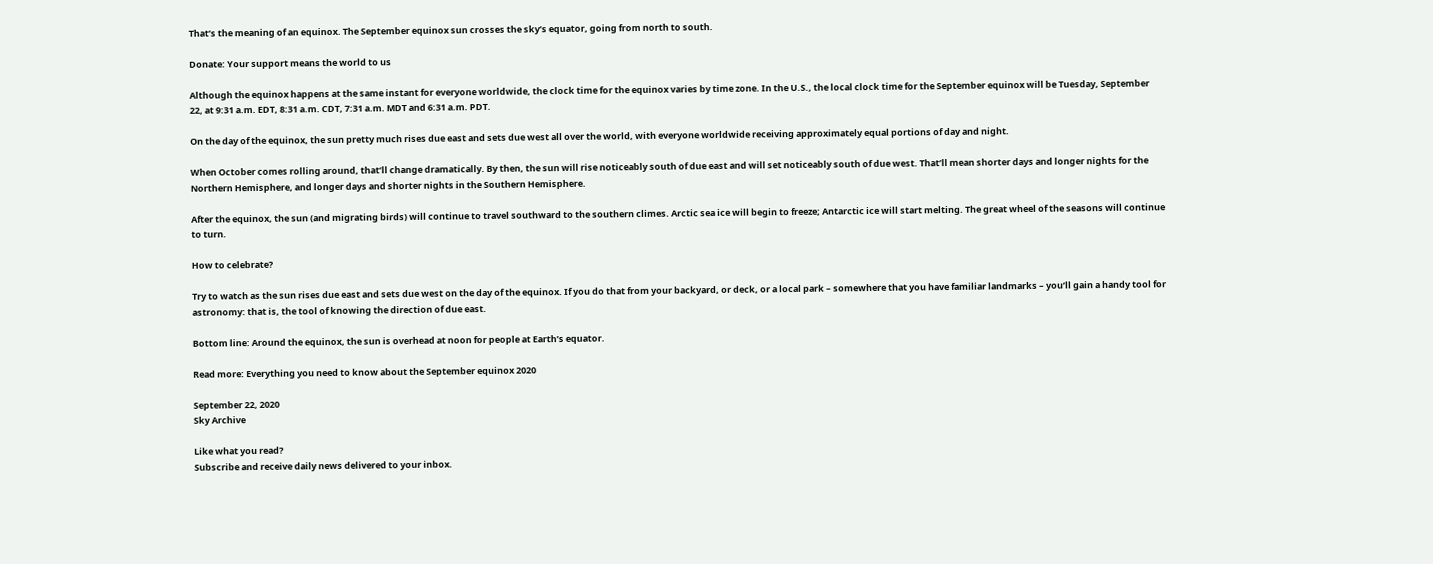That’s the meaning of an equinox. The September equinox sun crosses the sky’s equator, going from north to south.

Donate: Your support means the world to us

Although the equinox happens at the same instant for everyone worldwide, the clock time for the equinox varies by time zone. In the U.S., the local clock time for the September equinox will be Tuesday, September 22, at 9:31 a.m. EDT, 8:31 a.m. CDT, 7:31 a.m. MDT and 6:31 a.m. PDT.

On the day of the equinox, the sun pretty much rises due east and sets due west all over the world, with everyone worldwide receiving approximately equal portions of day and night.

When October comes rolling around, that’ll change dramatically. By then, the sun will rise noticeably south of due east and will set noticeably south of due west. That’ll mean shorter days and longer nights for the Northern Hemisphere, and longer days and shorter nights in the Southern Hemisphere.

After the equinox, the sun (and migrating birds) will continue to travel southward to the southern climes. Arctic sea ice will begin to freeze; Antarctic ice will start melting. The great wheel of the seasons will continue to turn.

How to celebrate?

Try to watch as the sun rises due east and sets due west on the day of the equinox. If you do that from your backyard, or deck, or a local park – somewhere that you have familiar landmarks – you’ll gain a handy tool for astronomy: that is, the tool of knowing the direction of due east.

Bottom line: Around the equinox, the sun is overhead at noon for people at Earth’s equator.

Read more: Everything you need to know about the September equinox 2020

September 22, 2020
Sky Archive

Like what you read?
Subscribe and receive daily news delivered to your inbox.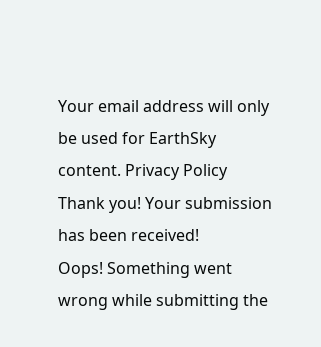Your email address will only be used for EarthSky content. Privacy Policy
Thank you! Your submission has been received!
Oops! Something went wrong while submitting the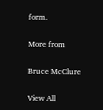form.

More from

Bruce McClure

View All